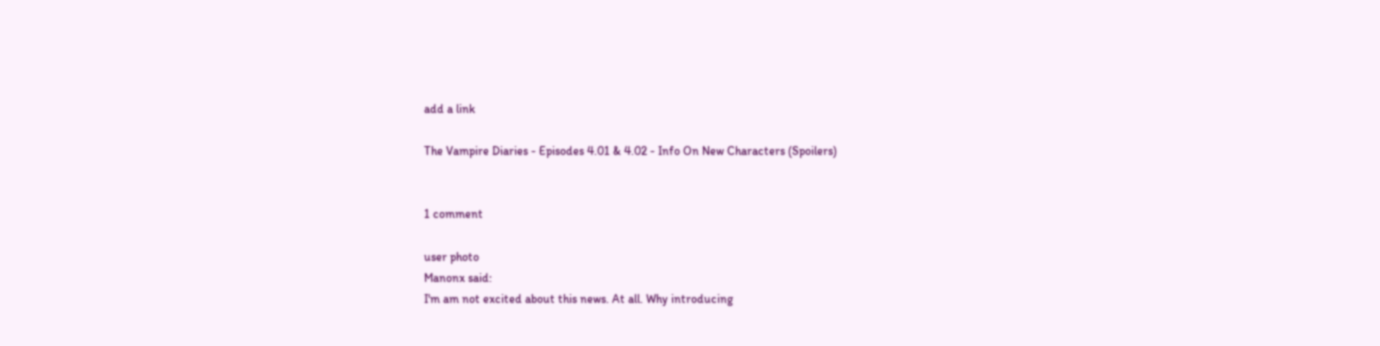add a link

The Vampire Diaries - Episodes 4.01 & 4.02 - Info On New Characters (Spoilers)


1 comment

user photo
Manonx said:
I'm am not excited about this news. At all. Why introducing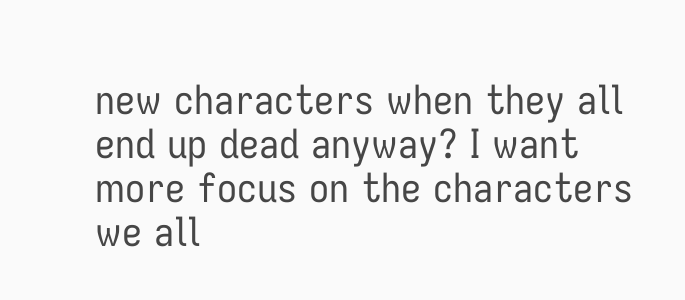new characters when they all end up dead anyway? I want more focus on the characters we all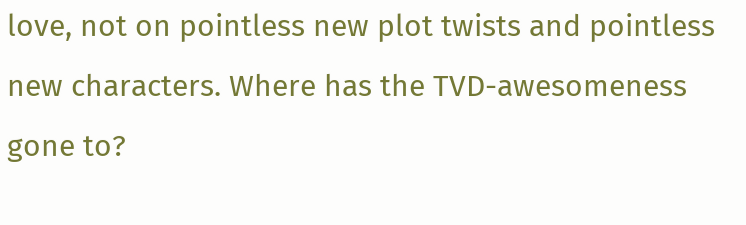love, not on pointless new plot twists and pointless new characters. Where has the TVD-awesomeness gone to?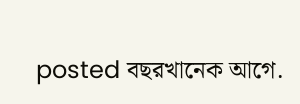posted বছরখানেক আগে.